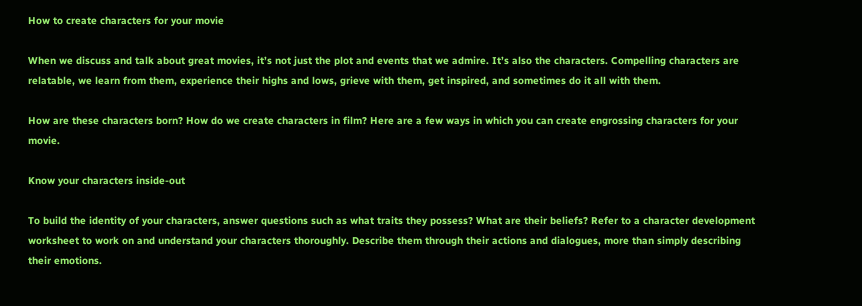How to create characters for your movie

When we discuss and talk about great movies, it’s not just the plot and events that we admire. It’s also the characters. Compelling characters are relatable, we learn from them, experience their highs and lows, grieve with them, get inspired, and sometimes do it all with them.

How are these characters born? How do we create characters in film? Here are a few ways in which you can create engrossing characters for your movie.

Know your characters inside-out

To build the identity of your characters, answer questions such as what traits they possess? What are their beliefs? Refer to a character development worksheet to work on and understand your characters thoroughly. Describe them through their actions and dialogues, more than simply describing their emotions.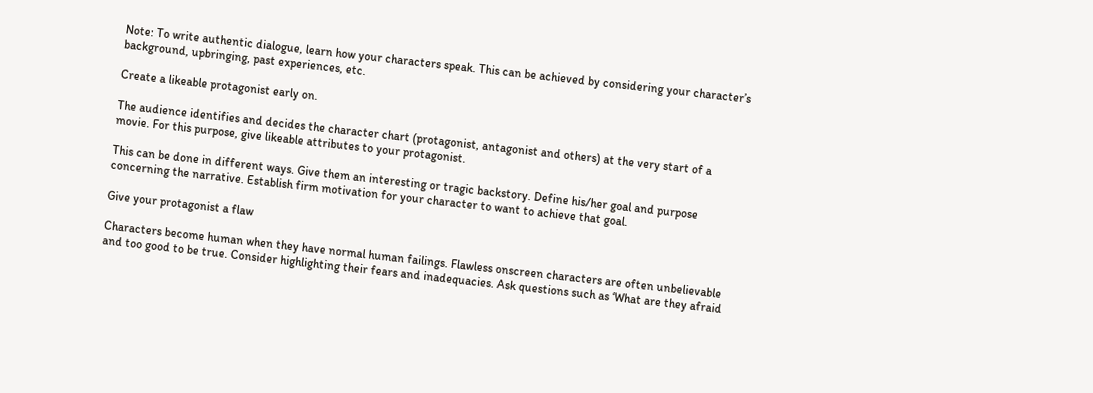Note: To write authentic dialogue, learn how your characters speak. This can be achieved by considering your character’s background, upbringing, past experiences, etc.

Create a likeable protagonist early on.

The audience identifies and decides the character chart (protagonist, antagonist and others) at the very start of a movie. For this purpose, give likeable attributes to your protagonist.

This can be done in different ways. Give them an interesting or tragic backstory. Define his/her goal and purpose concerning the narrative. Establish firm motivation for your character to want to achieve that goal.

Give your protagonist a flaw

Characters become human when they have normal human failings. Flawless onscreen characters are often unbelievable and too good to be true. Consider highlighting their fears and inadequacies. Ask questions such as ‘What are they afraid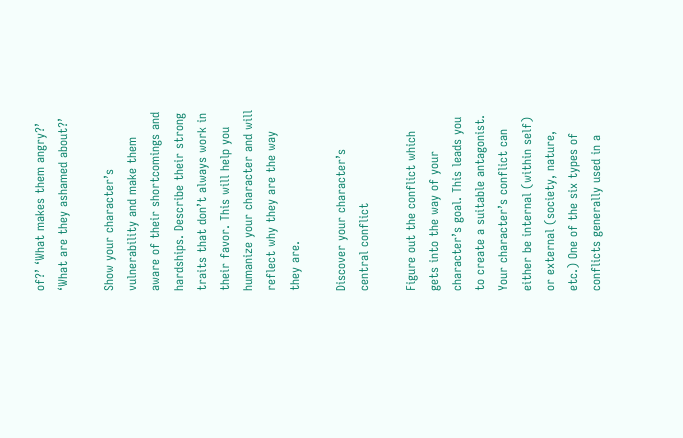of?’ ‘What makes them angry?’ ‘What are they ashamed about?’

Show your character’s vulnerability and make them aware of their shortcomings and hardships. Describe their strong traits that don’t always work in their favor. This will help you humanize your character and will reflect why they are the way they are.

Discover your character’s central conflict

Figure out the conflict which gets into the way of your character’s goal. This leads you to create a suitable antagonist. Your character’s conflict can either be internal (within self) or external (society, nature, etc.) One of the six types of conflicts generally used in a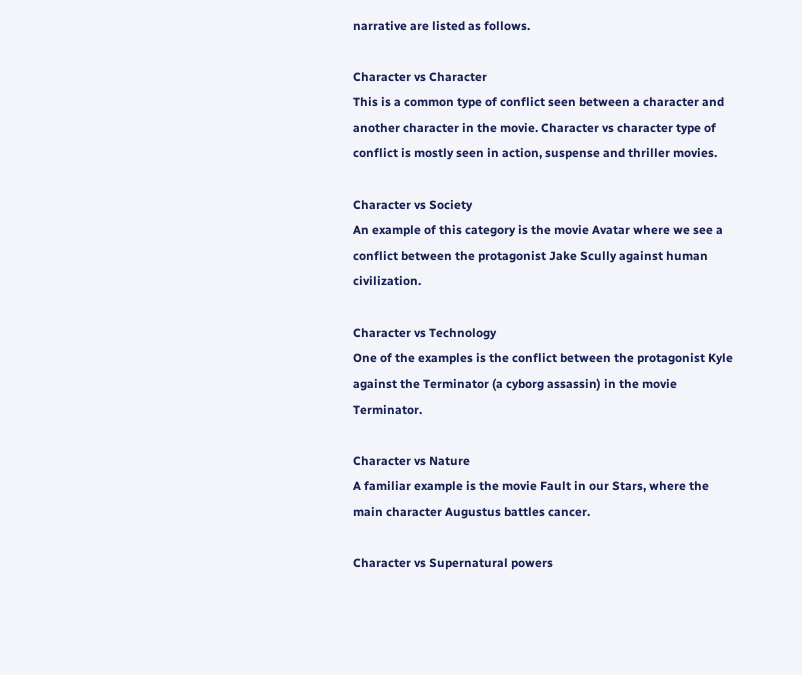narrative are listed as follows.

Character vs Character
This is a common type of conflict seen between a character and another character in the movie. Character vs character type of conflict is mostly seen in action, suspense and thriller movies.

Character vs Society
An example of this category is the movie Avatar where we see a conflict between the protagonist Jake Scully against human civilization.

Character vs Technology
One of the examples is the conflict between the protagonist Kyle against the Terminator (a cyborg assassin) in the movie Terminator.

Character vs Nature
A familiar example is the movie Fault in our Stars, where the main character Augustus battles cancer.

Character vs Supernatural powers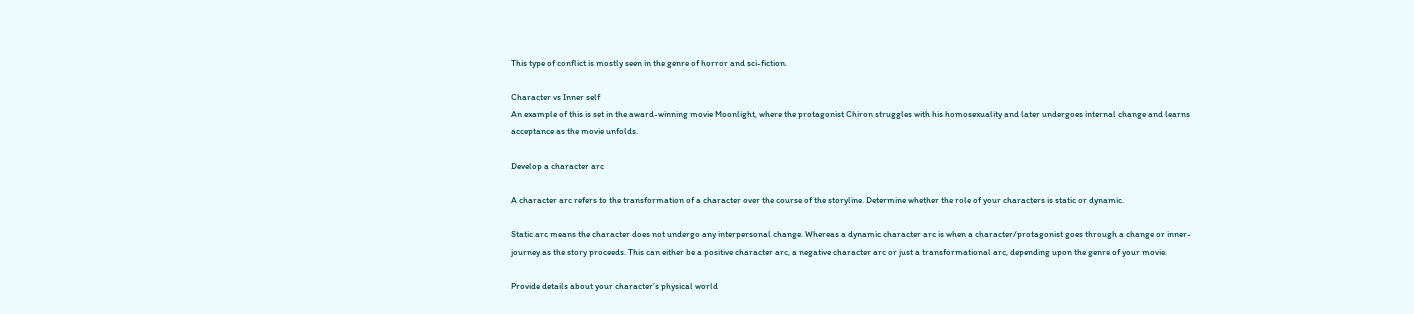This type of conflict is mostly seen in the genre of horror and sci-fiction.

Character vs Inner self
An example of this is set in the award-winning movie Moonlight, where the protagonist Chiron struggles with his homosexuality and later undergoes internal change and learns acceptance as the movie unfolds.

Develop a character arc

A character arc refers to the transformation of a character over the course of the storyline. Determine whether the role of your characters is static or dynamic.

Static arc means the character does not undergo any interpersonal change. Whereas a dynamic character arc is when a character/protagonist goes through a change or inner-journey as the story proceeds. This can either be a positive character arc, a negative character arc or just a transformational arc, depending upon the genre of your movie.

Provide details about your character’s physical world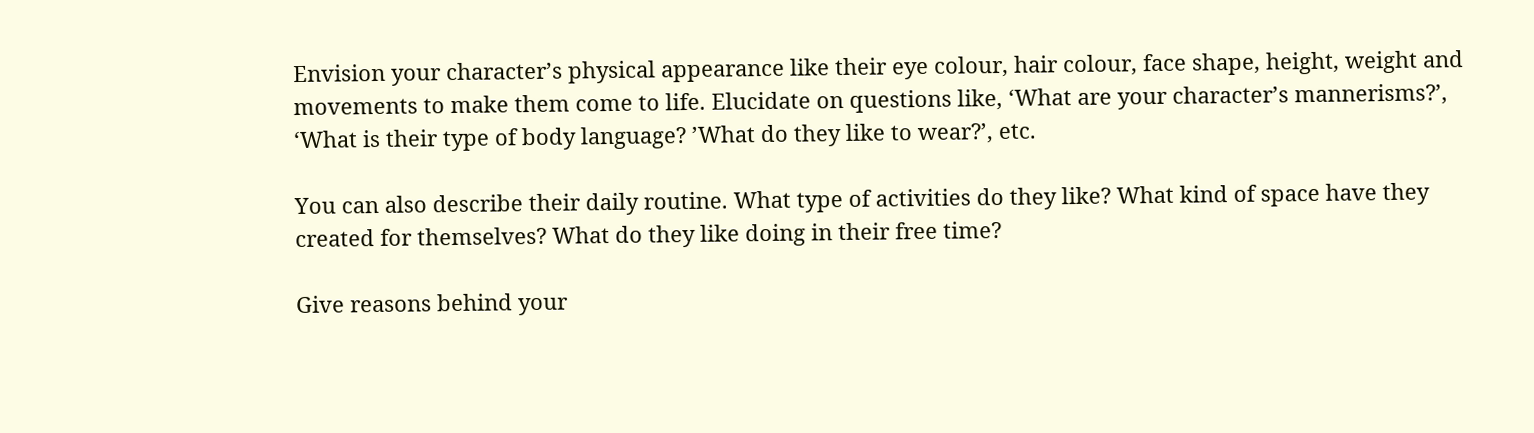Envision your character’s physical appearance like their eye colour, hair colour, face shape, height, weight and movements to make them come to life. Elucidate on questions like, ‘What are your character’s mannerisms?’, ‘What is their type of body language? ’What do they like to wear?’, etc.

You can also describe their daily routine. What type of activities do they like? What kind of space have they created for themselves? What do they like doing in their free time?

Give reasons behind your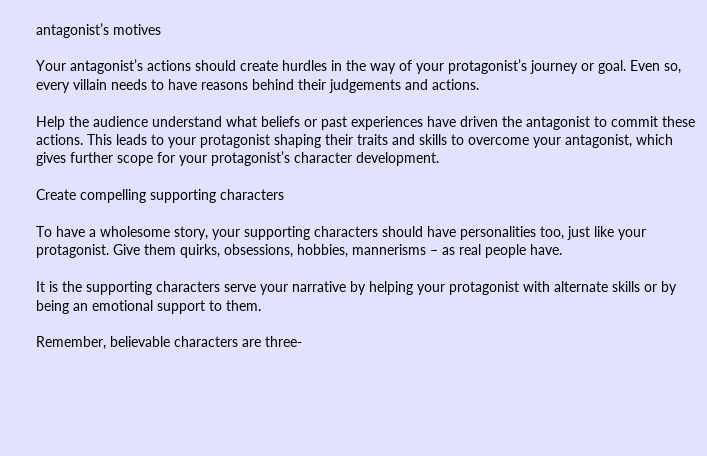antagonist’s motives

Your antagonist’s actions should create hurdles in the way of your protagonist’s journey or goal. Even so, every villain needs to have reasons behind their judgements and actions.

Help the audience understand what beliefs or past experiences have driven the antagonist to commit these actions. This leads to your protagonist shaping their traits and skills to overcome your antagonist, which gives further scope for your protagonist’s character development.

Create compelling supporting characters

To have a wholesome story, your supporting characters should have personalities too, just like your protagonist. Give them quirks, obsessions, hobbies, mannerisms – as real people have.

It is the supporting characters serve your narrative by helping your protagonist with alternate skills or by being an emotional support to them.

Remember, believable characters are three-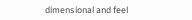dimensional and feel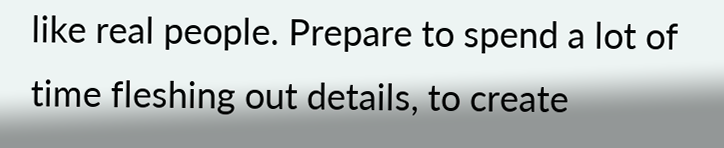like real people. Prepare to spend a lot of time fleshing out details, to create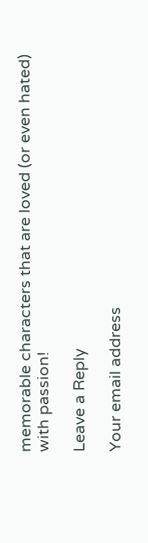memorable characters that are loved (or even hated) with passion!

Leave a Reply

Your email address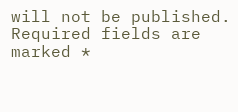will not be published. Required fields are marked *